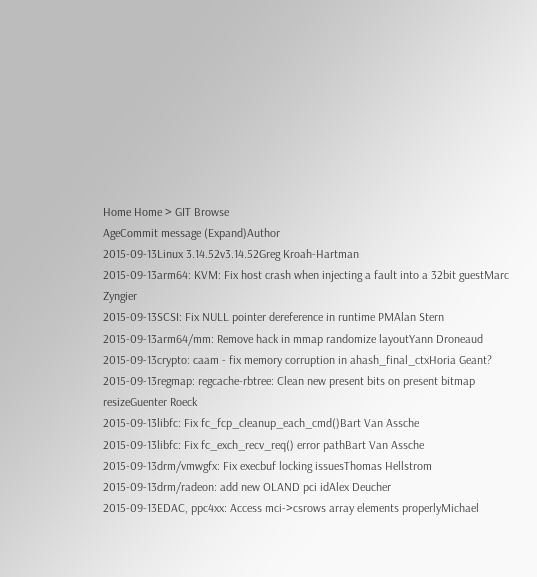Home Home > GIT Browse
AgeCommit message (Expand)Author
2015-09-13Linux 3.14.52v3.14.52Greg Kroah-Hartman
2015-09-13arm64: KVM: Fix host crash when injecting a fault into a 32bit guestMarc Zyngier
2015-09-13SCSI: Fix NULL pointer dereference in runtime PMAlan Stern
2015-09-13arm64/mm: Remove hack in mmap randomize layoutYann Droneaud
2015-09-13crypto: caam - fix memory corruption in ahash_final_ctxHoria Geant?
2015-09-13regmap: regcache-rbtree: Clean new present bits on present bitmap resizeGuenter Roeck
2015-09-13libfc: Fix fc_fcp_cleanup_each_cmd()Bart Van Assche
2015-09-13libfc: Fix fc_exch_recv_req() error pathBart Van Assche
2015-09-13drm/vmwgfx: Fix execbuf locking issuesThomas Hellstrom
2015-09-13drm/radeon: add new OLAND pci idAlex Deucher
2015-09-13EDAC, ppc4xx: Access mci->csrows array elements properlyMichael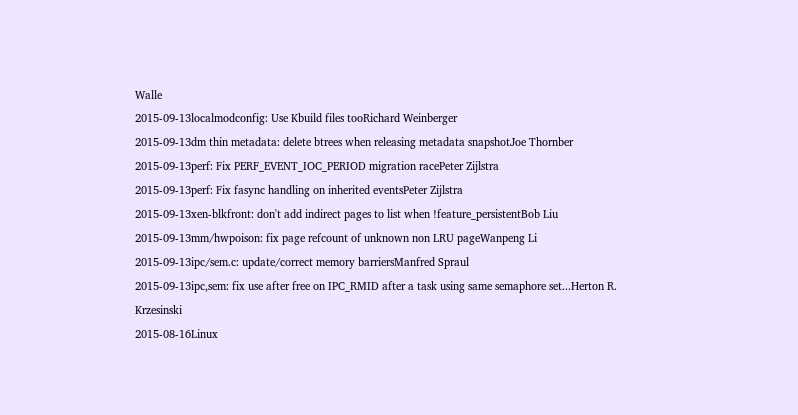Walle
2015-09-13localmodconfig: Use Kbuild files tooRichard Weinberger
2015-09-13dm thin metadata: delete btrees when releasing metadata snapshotJoe Thornber
2015-09-13perf: Fix PERF_EVENT_IOC_PERIOD migration racePeter Zijlstra
2015-09-13perf: Fix fasync handling on inherited eventsPeter Zijlstra
2015-09-13xen-blkfront: don't add indirect pages to list when !feature_persistentBob Liu
2015-09-13mm/hwpoison: fix page refcount of unknown non LRU pageWanpeng Li
2015-09-13ipc/sem.c: update/correct memory barriersManfred Spraul
2015-09-13ipc,sem: fix use after free on IPC_RMID after a task using same semaphore set...Herton R. Krzesinski
2015-08-16Linux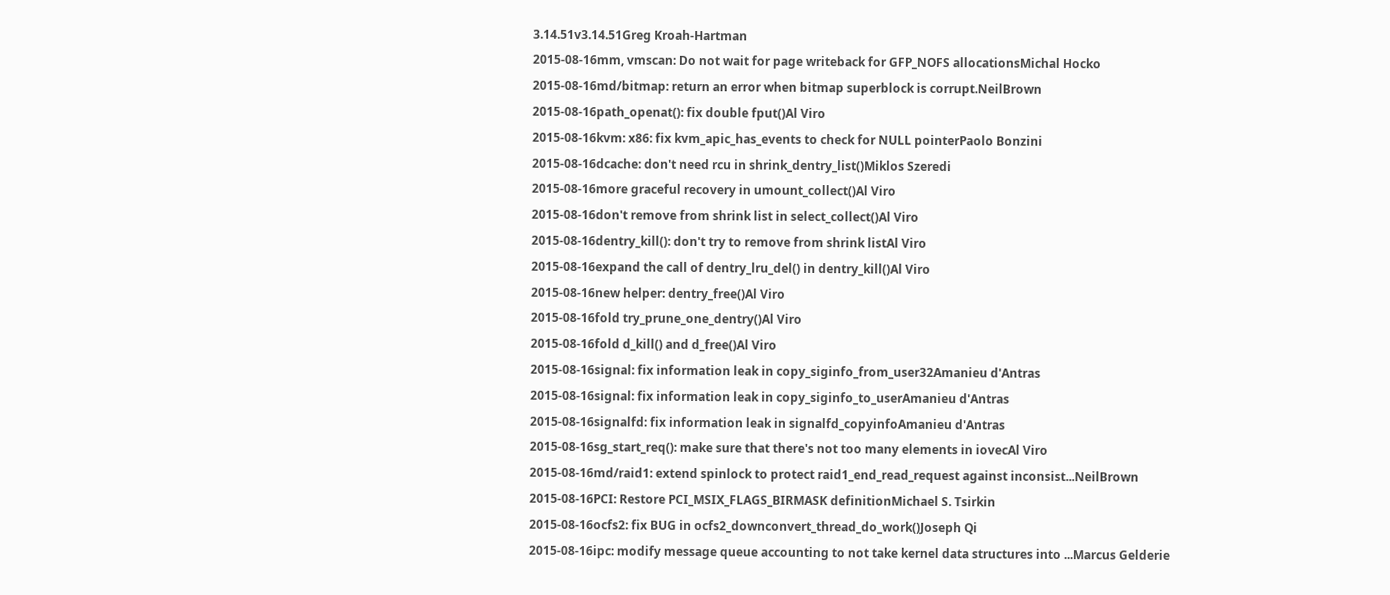3.14.51v3.14.51Greg Kroah-Hartman
2015-08-16mm, vmscan: Do not wait for page writeback for GFP_NOFS allocationsMichal Hocko
2015-08-16md/bitmap: return an error when bitmap superblock is corrupt.NeilBrown
2015-08-16path_openat(): fix double fput()Al Viro
2015-08-16kvm: x86: fix kvm_apic_has_events to check for NULL pointerPaolo Bonzini
2015-08-16dcache: don't need rcu in shrink_dentry_list()Miklos Szeredi
2015-08-16more graceful recovery in umount_collect()Al Viro
2015-08-16don't remove from shrink list in select_collect()Al Viro
2015-08-16dentry_kill(): don't try to remove from shrink listAl Viro
2015-08-16expand the call of dentry_lru_del() in dentry_kill()Al Viro
2015-08-16new helper: dentry_free()Al Viro
2015-08-16fold try_prune_one_dentry()Al Viro
2015-08-16fold d_kill() and d_free()Al Viro
2015-08-16signal: fix information leak in copy_siginfo_from_user32Amanieu d'Antras
2015-08-16signal: fix information leak in copy_siginfo_to_userAmanieu d'Antras
2015-08-16signalfd: fix information leak in signalfd_copyinfoAmanieu d'Antras
2015-08-16sg_start_req(): make sure that there's not too many elements in iovecAl Viro
2015-08-16md/raid1: extend spinlock to protect raid1_end_read_request against inconsist...NeilBrown
2015-08-16PCI: Restore PCI_MSIX_FLAGS_BIRMASK definitionMichael S. Tsirkin
2015-08-16ocfs2: fix BUG in ocfs2_downconvert_thread_do_work()Joseph Qi
2015-08-16ipc: modify message queue accounting to not take kernel data structures into ...Marcus Gelderie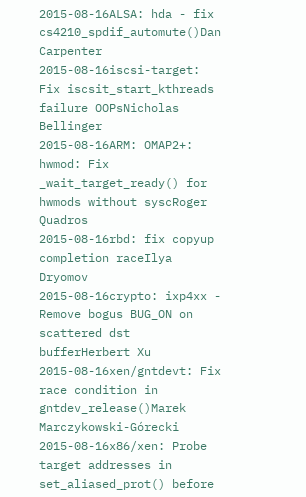2015-08-16ALSA: hda - fix cs4210_spdif_automute()Dan Carpenter
2015-08-16iscsi-target: Fix iscsit_start_kthreads failure OOPsNicholas Bellinger
2015-08-16ARM: OMAP2+: hwmod: Fix _wait_target_ready() for hwmods without syscRoger Quadros
2015-08-16rbd: fix copyup completion raceIlya Dryomov
2015-08-16crypto: ixp4xx - Remove bogus BUG_ON on scattered dst bufferHerbert Xu
2015-08-16xen/gntdevt: Fix race condition in gntdev_release()Marek Marczykowski-Górecki
2015-08-16x86/xen: Probe target addresses in set_aliased_prot() before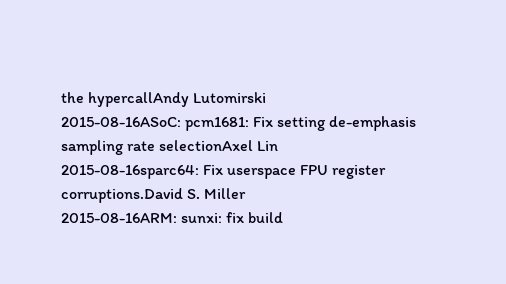the hypercallAndy Lutomirski
2015-08-16ASoC: pcm1681: Fix setting de-emphasis sampling rate selectionAxel Lin
2015-08-16sparc64: Fix userspace FPU register corruptions.David S. Miller
2015-08-16ARM: sunxi: fix build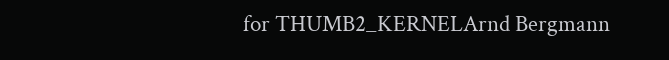for THUMB2_KERNELArnd Bergmann